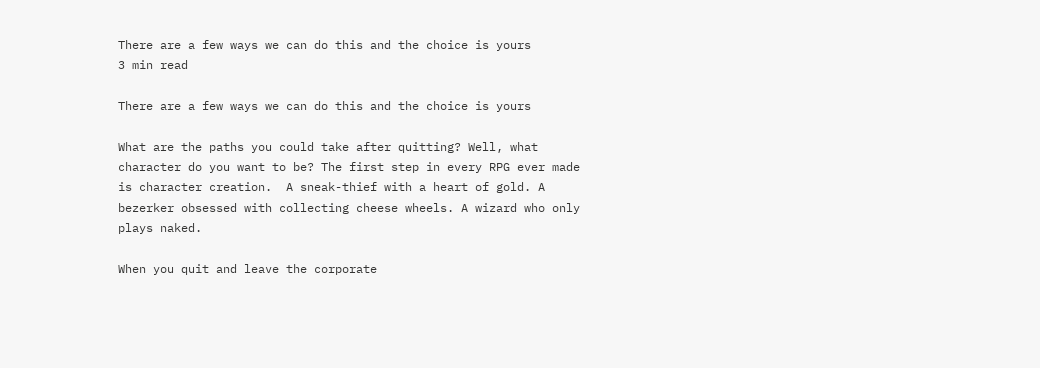There are a few ways we can do this and the choice is yours
3 min read

There are a few ways we can do this and the choice is yours

What are the paths you could take after quitting? Well, what character do you want to be? The first step in every RPG ever made is character creation.  A sneak-thief with a heart of gold. A bezerker obsessed with collecting cheese wheels. A wizard who only plays naked.

When you quit and leave the corporate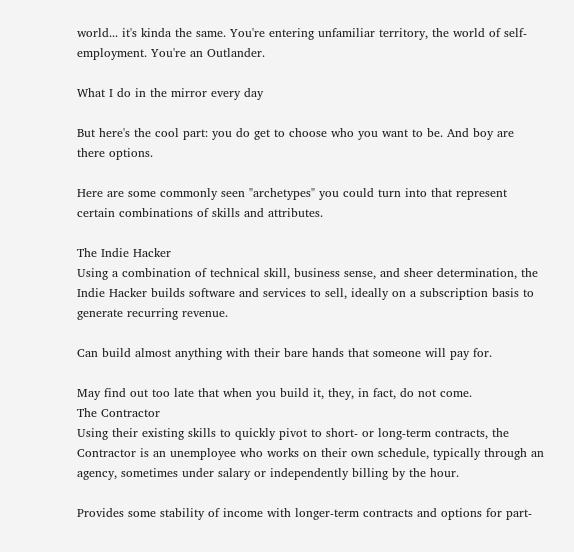world... it's kinda the same. You're entering unfamiliar territory, the world of self-employment. You're an Outlander.

What I do in the mirror every day

But here's the cool part: you do get to choose who you want to be. And boy are there options.

Here are some commonly seen "archetypes" you could turn into that represent certain combinations of skills and attributes.

The Indie Hacker
Using a combination of technical skill, business sense, and sheer determination, the Indie Hacker builds software and services to sell, ideally on a subscription basis to generate recurring revenue.

Can build almost anything with their bare hands that someone will pay for.

May find out too late that when you build it, they, in fact, do not come.
The Contractor
Using their existing skills to quickly pivot to short- or long-term contracts, the Contractor is an unemployee who works on their own schedule, typically through an agency, sometimes under salary or independently billing by the hour.

Provides some stability of income with longer-term contracts and options for part-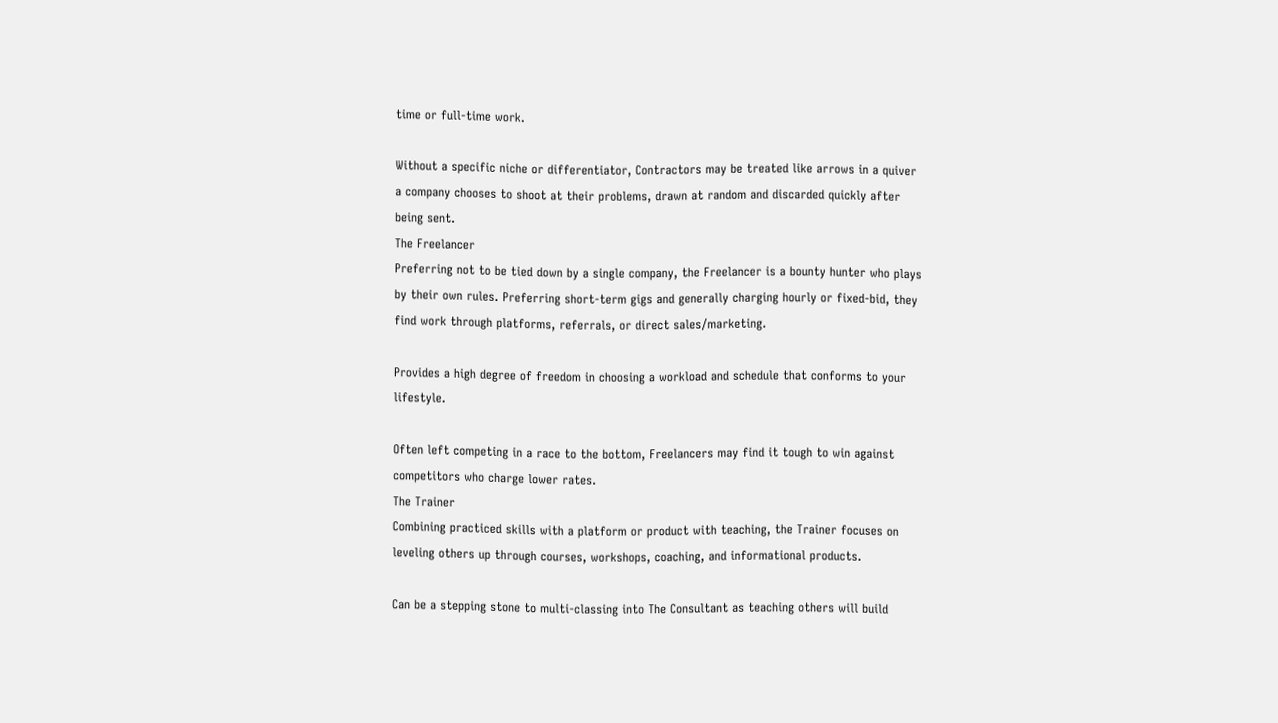time or full-time work.

Without a specific niche or differentiator, Contractors may be treated like arrows in a quiver a company chooses to shoot at their problems, drawn at random and discarded quickly after being sent.
The Freelancer
Preferring not to be tied down by a single company, the Freelancer is a bounty hunter who plays by their own rules. Preferring short-term gigs and generally charging hourly or fixed-bid, they find work through platforms, referrals, or direct sales/marketing.

Provides a high degree of freedom in choosing a workload and schedule that conforms to your lifestyle.

Often left competing in a race to the bottom, Freelancers may find it tough to win against competitors who charge lower rates.
The Trainer
Combining practiced skills with a platform or product with teaching, the Trainer focuses on leveling others up through courses, workshops, coaching, and informational products.

Can be a stepping stone to multi-classing into The Consultant as teaching others will build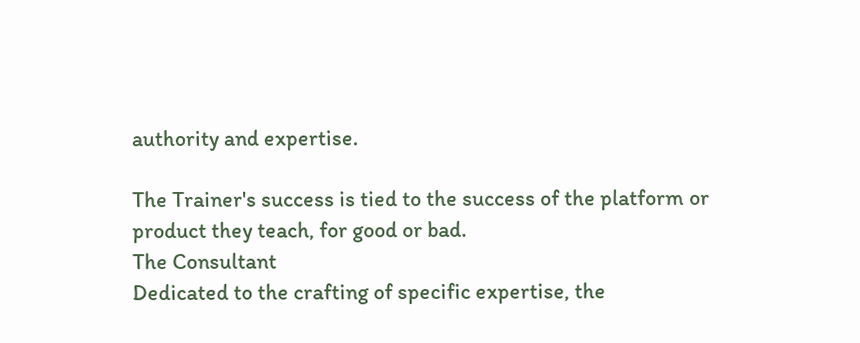authority and expertise.

The Trainer's success is tied to the success of the platform or product they teach, for good or bad.
The Consultant
Dedicated to the crafting of specific expertise, the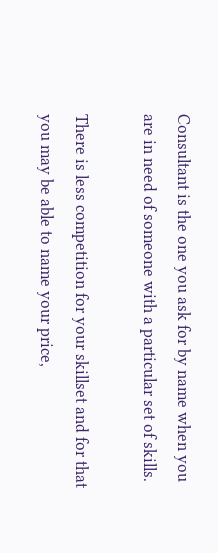Consultant is the one you ask for by name when you are in need of someone with a particular set of skills.

There is less competition for your skillset and for that you may be able to name your price,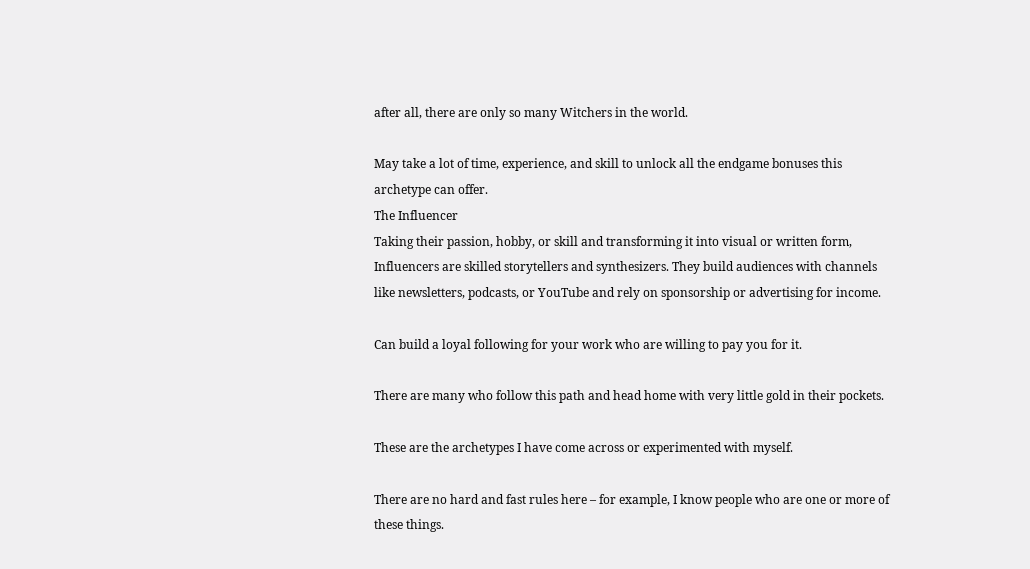after all, there are only so many Witchers in the world.

May take a lot of time, experience, and skill to unlock all the endgame bonuses this archetype can offer.
The Influencer
Taking their passion, hobby, or skill and transforming it into visual or written form, Influencers are skilled storytellers and synthesizers. They build audiences with channels like newsletters, podcasts, or YouTube and rely on sponsorship or advertising for income.

Can build a loyal following for your work who are willing to pay you for it.

There are many who follow this path and head home with very little gold in their pockets.

These are the archetypes I have come across or experimented with myself.

There are no hard and fast rules here – for example, I know people who are one or more of these things.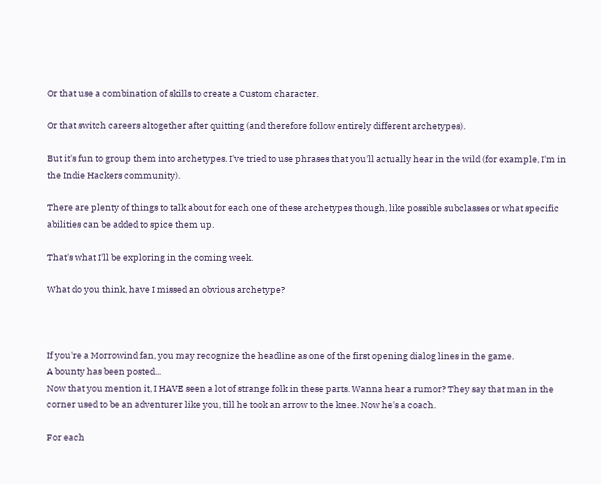Or that use a combination of skills to create a Custom character.

Or that switch careers altogether after quitting (and therefore follow entirely different archetypes).

But it's fun to group them into archetypes. I've tried to use phrases that you'll actually hear in the wild (for example, I'm in the Indie Hackers community).

There are plenty of things to talk about for each one of these archetypes though, like possible subclasses or what specific abilities can be added to spice them up.

That's what I'll be exploring in the coming week.

What do you think, have I missed an obvious archetype?



If you're a Morrowind fan, you may recognize the headline as one of the first opening dialog lines in the game.
A bounty has been posted...
Now that you mention it, I HAVE seen a lot of strange folk in these parts. Wanna hear a rumor? They say that man in the corner used to be an adventurer like you, till he took an arrow to the knee. Now he's a coach.

For each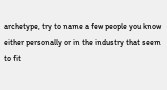archetype, try to name a few people you know either personally or in the industry that seem to fit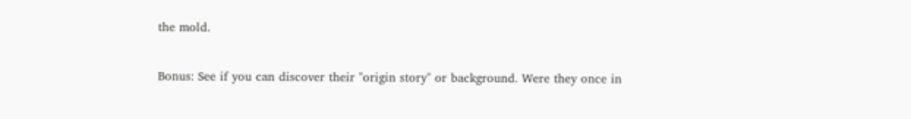the mold.

Bonus: See if you can discover their "origin story" or background. Were they once in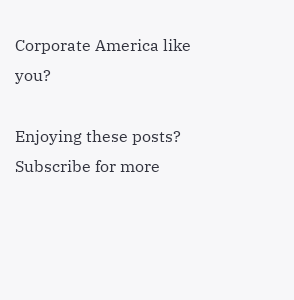Corporate America like you?

Enjoying these posts? Subscribe for more